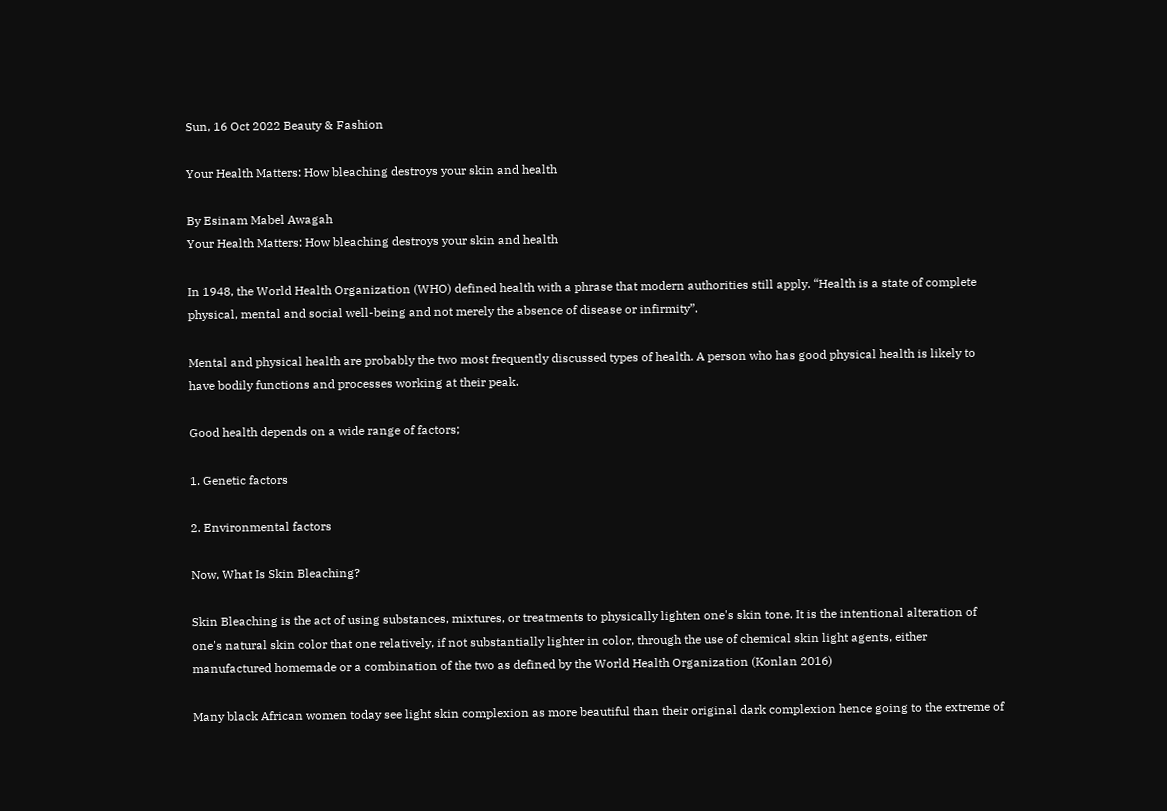Sun, 16 Oct 2022 Beauty & Fashion

Your Health Matters: How bleaching destroys your skin and health

By Esinam Mabel Awagah
Your Health Matters: How bleaching destroys your skin and health

In 1948, the World Health Organization (WHO) defined health with a phrase that modern authorities still apply. “Health is a state of complete physical, mental and social well-being and not merely the absence of disease or infirmity”.

Mental and physical health are probably the two most frequently discussed types of health. A person who has good physical health is likely to have bodily functions and processes working at their peak.

Good health depends on a wide range of factors;

1. Genetic factors

2. Environmental factors

Now, What Is Skin Bleaching?

Skin Bleaching is the act of using substances, mixtures, or treatments to physically lighten one's skin tone. It is the intentional alteration of one's natural skin color that one relatively, if not substantially lighter in color, through the use of chemical skin light agents, either manufactured homemade or a combination of the two as defined by the World Health Organization (Konlan 2016)

Many black African women today see light skin complexion as more beautiful than their original dark complexion hence going to the extreme of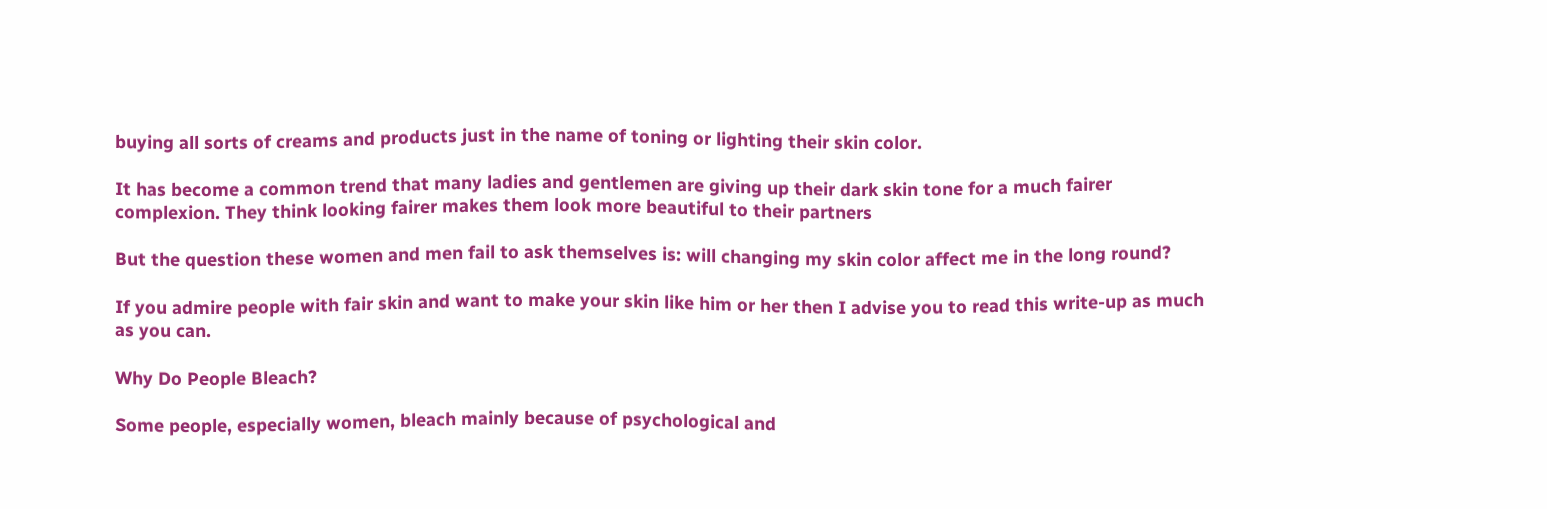buying all sorts of creams and products just in the name of toning or lighting their skin color.

It has become a common trend that many ladies and gentlemen are giving up their dark skin tone for a much fairer complexion. They think looking fairer makes them look more beautiful to their partners

But the question these women and men fail to ask themselves is: will changing my skin color affect me in the long round?

If you admire people with fair skin and want to make your skin like him or her then I advise you to read this write-up as much as you can.

Why Do People Bleach?

Some people, especially women, bleach mainly because of psychological and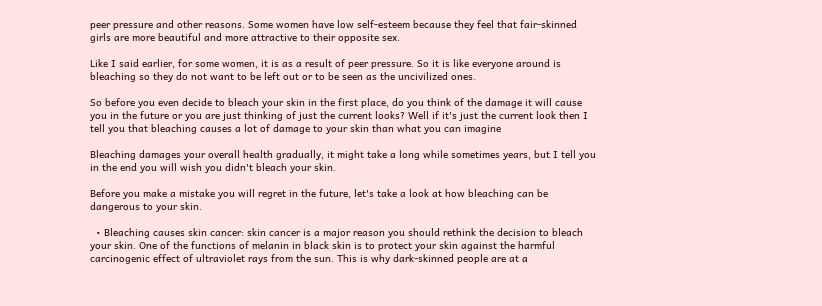peer pressure and other reasons. Some women have low self-esteem because they feel that fair-skinned girls are more beautiful and more attractive to their opposite sex.

Like I said earlier, for some women, it is as a result of peer pressure. So it is like everyone around is bleaching so they do not want to be left out or to be seen as the uncivilized ones.

So before you even decide to bleach your skin in the first place, do you think of the damage it will cause you in the future or you are just thinking of just the current looks? Well if it's just the current look then I tell you that bleaching causes a lot of damage to your skin than what you can imagine

Bleaching damages your overall health gradually, it might take a long while sometimes years, but I tell you in the end you will wish you didn't bleach your skin.

Before you make a mistake you will regret in the future, let's take a look at how bleaching can be dangerous to your skin.

  • Bleaching causes skin cancer: skin cancer is a major reason you should rethink the decision to bleach your skin. One of the functions of melanin in black skin is to protect your skin against the harmful carcinogenic effect of ultraviolet rays from the sun. This is why dark-skinned people are at a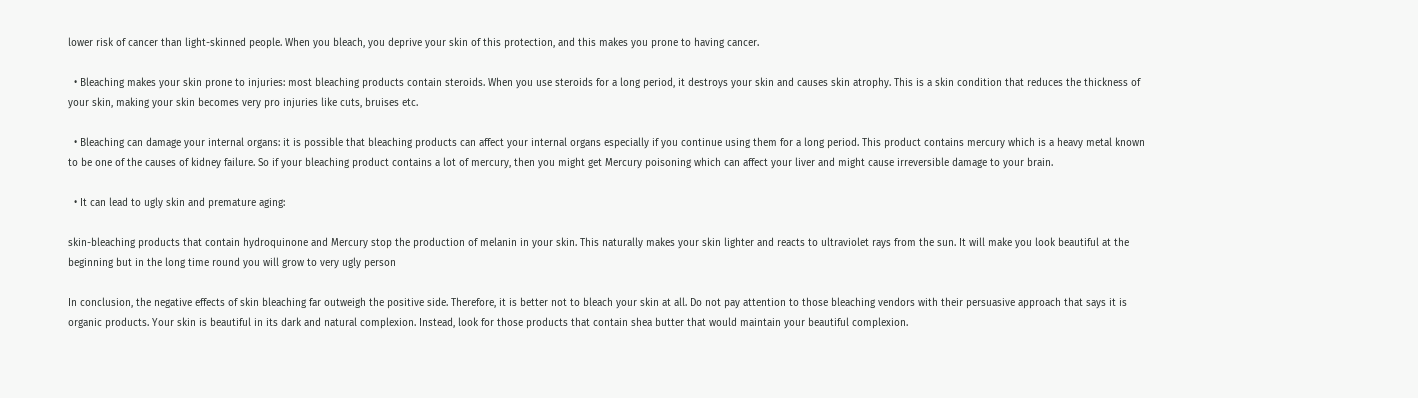lower risk of cancer than light-skinned people. When you bleach, you deprive your skin of this protection, and this makes you prone to having cancer.

  • Bleaching makes your skin prone to injuries: most bleaching products contain steroids. When you use steroids for a long period, it destroys your skin and causes skin atrophy. This is a skin condition that reduces the thickness of your skin, making your skin becomes very pro injuries like cuts, bruises etc.

  • Bleaching can damage your internal organs: it is possible that bleaching products can affect your internal organs especially if you continue using them for a long period. This product contains mercury which is a heavy metal known to be one of the causes of kidney failure. So if your bleaching product contains a lot of mercury, then you might get Mercury poisoning which can affect your liver and might cause irreversible damage to your brain.

  • It can lead to ugly skin and premature aging:

skin-bleaching products that contain hydroquinone and Mercury stop the production of melanin in your skin. This naturally makes your skin lighter and reacts to ultraviolet rays from the sun. It will make you look beautiful at the beginning but in the long time round you will grow to very ugly person

In conclusion, the negative effects of skin bleaching far outweigh the positive side. Therefore, it is better not to bleach your skin at all. Do not pay attention to those bleaching vendors with their persuasive approach that says it is organic products. Your skin is beautiful in its dark and natural complexion. Instead, look for those products that contain shea butter that would maintain your beautiful complexion.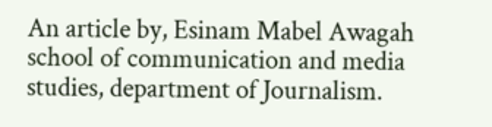An article by, Esinam Mabel Awagah school of communication and media studies, department of Journalism.